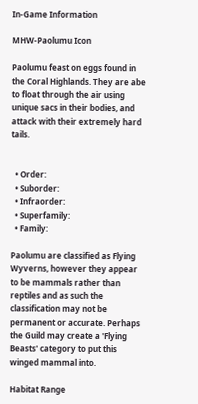In-Game Information

MHW-Paolumu Icon

Paolumu feast on eggs found in the Coral Highlands. They are abe to float through the air using unique sacs in their bodies, and attack with their extremely hard tails.


  • Order:
  • Suborder:
  • Infraorder:
  • Superfamily:
  • Family:

Paolumu are classified as Flying Wyverns, however they appear to be mammals rather than reptiles and as such the classification may not be permanent or accurate. Perhaps the Guild may create a 'Flying Beasts' category to put this winged mammal into.

Habitat Range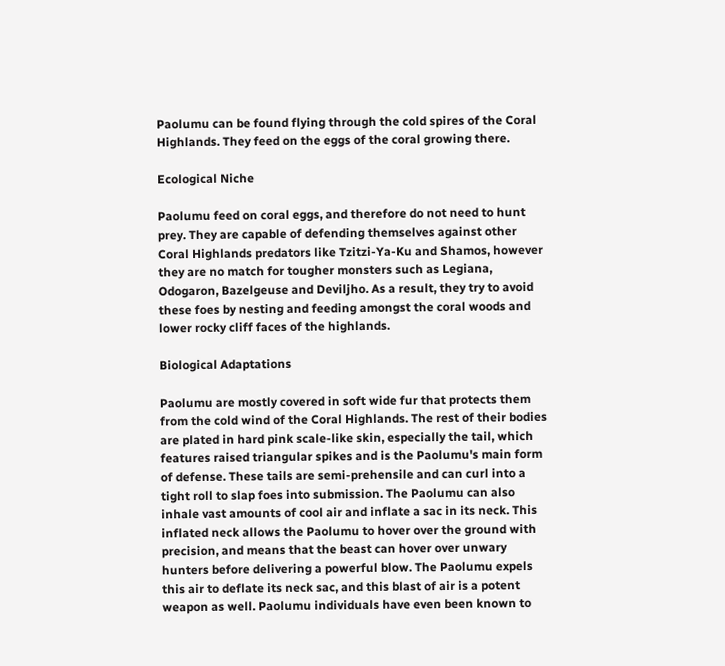Paolumu can be found flying through the cold spires of the Coral Highlands. They feed on the eggs of the coral growing there.

Ecological Niche

Paolumu feed on coral eggs, and therefore do not need to hunt prey. They are capable of defending themselves against other Coral Highlands predators like Tzitzi-Ya-Ku and Shamos, however they are no match for tougher monsters such as Legiana, Odogaron, Bazelgeuse and Deviljho. As a result, they try to avoid these foes by nesting and feeding amongst the coral woods and lower rocky cliff faces of the highlands.

Biological Adaptations

Paolumu are mostly covered in soft wide fur that protects them from the cold wind of the Coral Highlands. The rest of their bodies are plated in hard pink scale-like skin, especially the tail, which features raised triangular spikes and is the Paolumu's main form of defense. These tails are semi-prehensile and can curl into a tight roll to slap foes into submission. The Paolumu can also inhale vast amounts of cool air and inflate a sac in its neck. This inflated neck allows the Paolumu to hover over the ground with precision, and means that the beast can hover over unwary hunters before delivering a powerful blow. The Paolumu expels this air to deflate its neck sac, and this blast of air is a potent weapon as well. Paolumu individuals have even been known to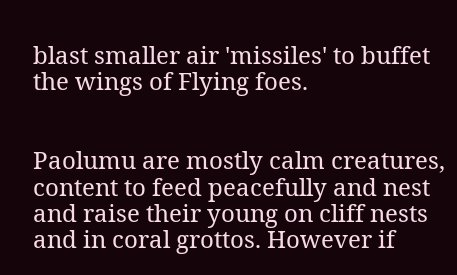blast smaller air 'missiles' to buffet the wings of Flying foes.


Paolumu are mostly calm creatures, content to feed peacefully and nest and raise their young on cliff nests and in coral grottos. However if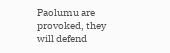Paolumu are provoked, they will defend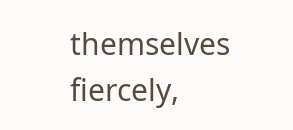themselves fiercely,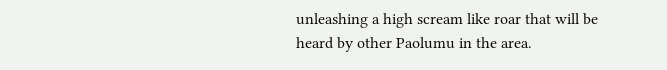unleashing a high scream like roar that will be heard by other Paolumu in the area.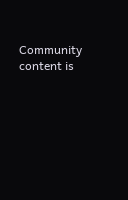Community content is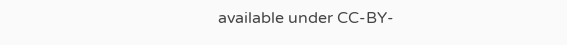available under CC-BY-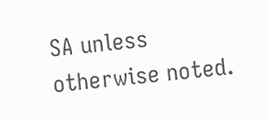SA unless otherwise noted.